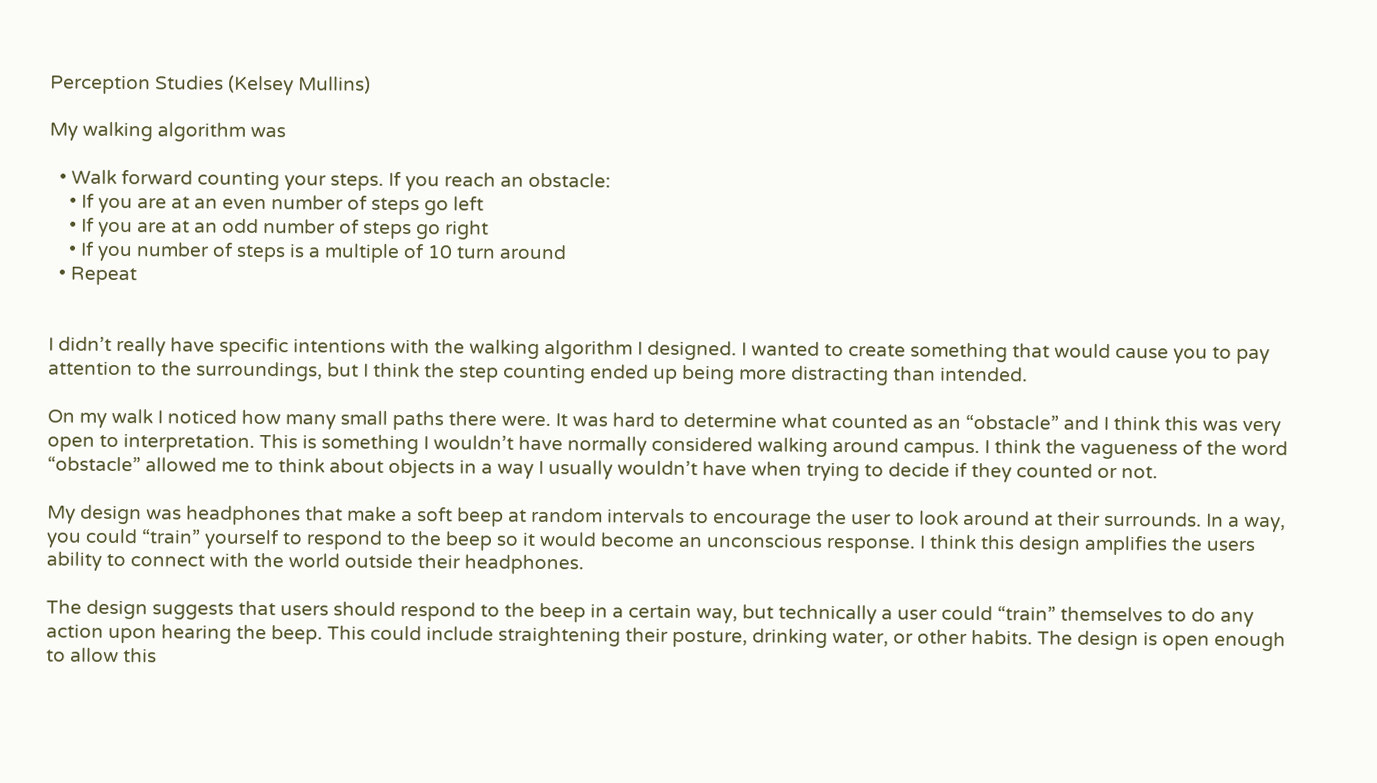Perception Studies (Kelsey Mullins)

My walking algorithm was

  • Walk forward counting your steps. If you reach an obstacle:
    • If you are at an even number of steps go left
    • If you are at an odd number of steps go right
    • If you number of steps is a multiple of 10 turn around
  • Repeat


I didn’t really have specific intentions with the walking algorithm I designed. I wanted to create something that would cause you to pay attention to the surroundings, but I think the step counting ended up being more distracting than intended.

On my walk I noticed how many small paths there were. It was hard to determine what counted as an “obstacle” and I think this was very open to interpretation. This is something I wouldn’t have normally considered walking around campus. I think the vagueness of the word “obstacle” allowed me to think about objects in a way I usually wouldn’t have when trying to decide if they counted or not.

My design was headphones that make a soft beep at random intervals to encourage the user to look around at their surrounds. In a way, you could “train” yourself to respond to the beep so it would become an unconscious response. I think this design amplifies the users ability to connect with the world outside their headphones.

The design suggests that users should respond to the beep in a certain way, but technically a user could “train” themselves to do any action upon hearing the beep. This could include straightening their posture, drinking water, or other habits. The design is open enough to allow this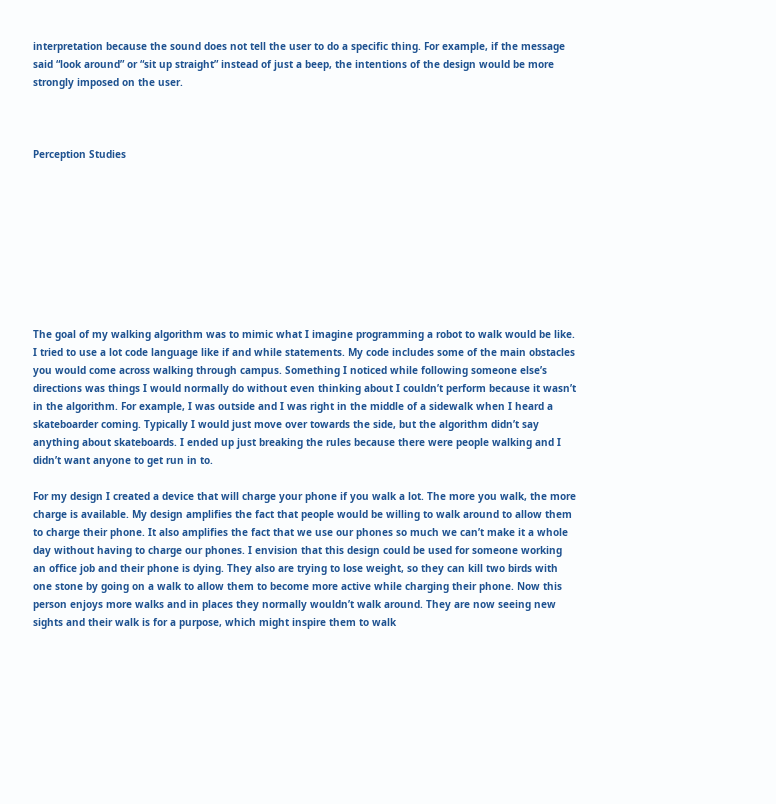interpretation because the sound does not tell the user to do a specific thing. For example, if the message said “look around” or “sit up straight” instead of just a beep, the intentions of the design would be more strongly imposed on the user.



Perception Studies









The goal of my walking algorithm was to mimic what I imagine programming a robot to walk would be like. I tried to use a lot code language like if and while statements. My code includes some of the main obstacles you would come across walking through campus. Something I noticed while following someone else’s directions was things I would normally do without even thinking about I couldn’t perform because it wasn’t in the algorithm. For example, I was outside and I was right in the middle of a sidewalk when I heard a skateboarder coming. Typically I would just move over towards the side, but the algorithm didn’t say anything about skateboards. I ended up just breaking the rules because there were people walking and I didn’t want anyone to get run in to.

For my design I created a device that will charge your phone if you walk a lot. The more you walk, the more charge is available. My design amplifies the fact that people would be willing to walk around to allow them to charge their phone. It also amplifies the fact that we use our phones so much we can’t make it a whole day without having to charge our phones. I envision that this design could be used for someone working an office job and their phone is dying. They also are trying to lose weight, so they can kill two birds with one stone by going on a walk to allow them to become more active while charging their phone. Now this person enjoys more walks and in places they normally wouldn’t walk around. They are now seeing new sights and their walk is for a purpose, which might inspire them to walk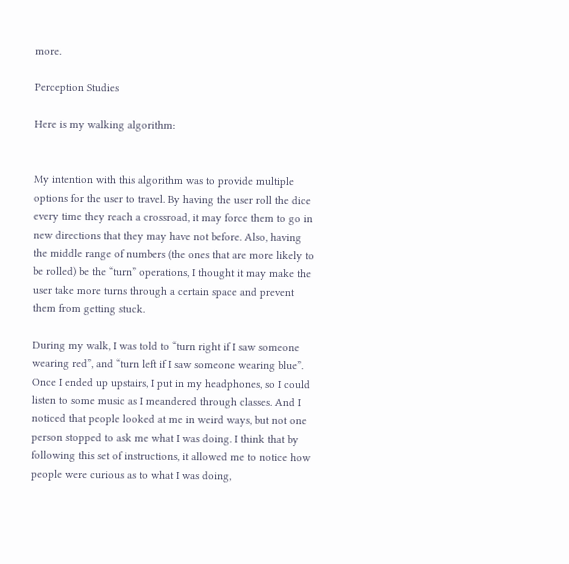more.

Perception Studies

Here is my walking algorithm:


My intention with this algorithm was to provide multiple options for the user to travel. By having the user roll the dice every time they reach a crossroad, it may force them to go in new directions that they may have not before. Also, having the middle range of numbers (the ones that are more likely to be rolled) be the “turn” operations, I thought it may make the user take more turns through a certain space and prevent them from getting stuck.

During my walk, I was told to “turn right if I saw someone wearing red”, and “turn left if I saw someone wearing blue”. Once I ended up upstairs, I put in my headphones, so I could listen to some music as I meandered through classes. And I noticed that people looked at me in weird ways, but not one person stopped to ask me what I was doing. I think that by following this set of instructions, it allowed me to notice how people were curious as to what I was doing,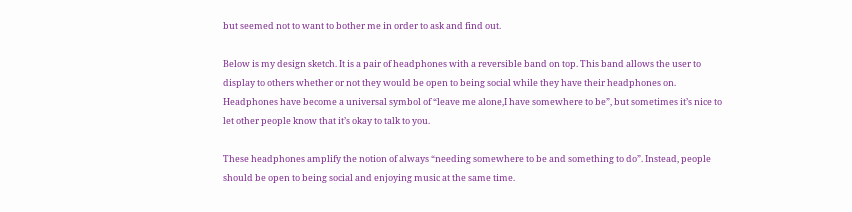but seemed not to want to bother me in order to ask and find out.

Below is my design sketch. It is a pair of headphones with a reversible band on top. This band allows the user to display to others whether or not they would be open to being social while they have their headphones on. Headphones have become a universal symbol of “leave me alone,I have somewhere to be”, but sometimes it’s nice to let other people know that it’s okay to talk to you.

These headphones amplify the notion of always “needing somewhere to be and something to do”. Instead, people should be open to being social and enjoying music at the same time.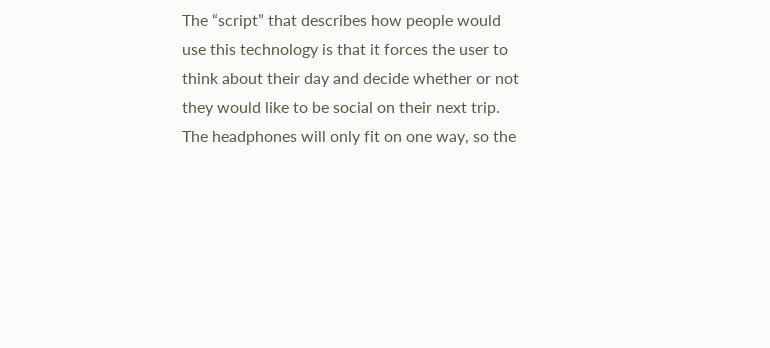The “script” that describes how people would use this technology is that it forces the user to think about their day and decide whether or not they would like to be social on their next trip. The headphones will only fit on one way, so the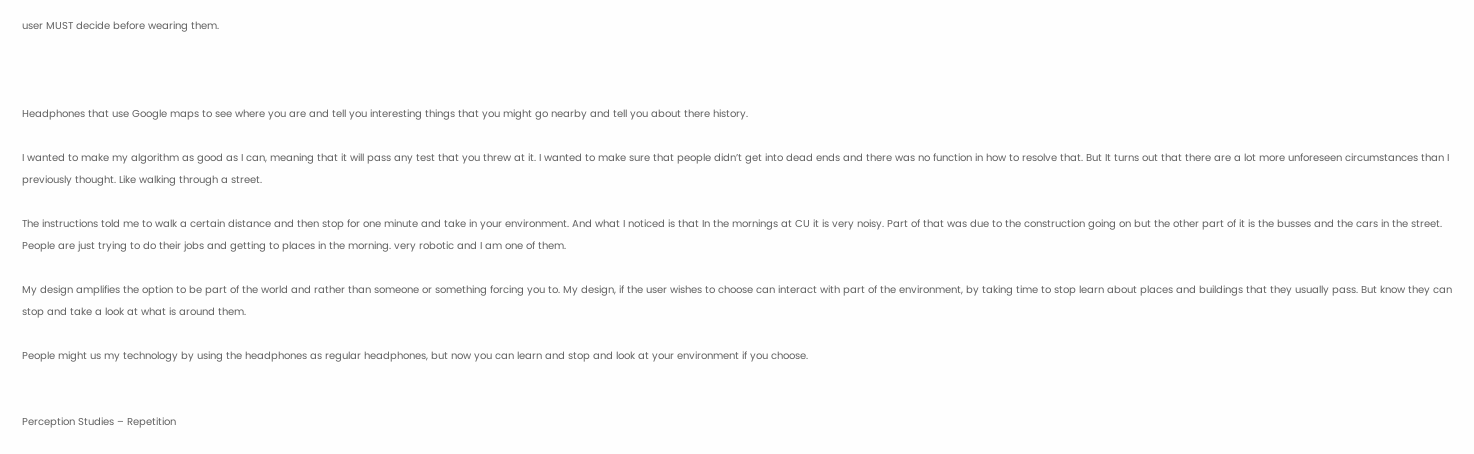user MUST decide before wearing them.



Headphones that use Google maps to see where you are and tell you interesting things that you might go nearby and tell you about there history.

I wanted to make my algorithm as good as I can, meaning that it will pass any test that you threw at it. I wanted to make sure that people didn’t get into dead ends and there was no function in how to resolve that. But It turns out that there are a lot more unforeseen circumstances than I previously thought. Like walking through a street.

The instructions told me to walk a certain distance and then stop for one minute and take in your environment. And what I noticed is that In the mornings at CU it is very noisy. Part of that was due to the construction going on but the other part of it is the busses and the cars in the street. People are just trying to do their jobs and getting to places in the morning. very robotic and I am one of them.

My design amplifies the option to be part of the world and rather than someone or something forcing you to. My design, if the user wishes to choose can interact with part of the environment, by taking time to stop learn about places and buildings that they usually pass. But know they can stop and take a look at what is around them.

People might us my technology by using the headphones as regular headphones, but now you can learn and stop and look at your environment if you choose.


Perception Studies – Repetition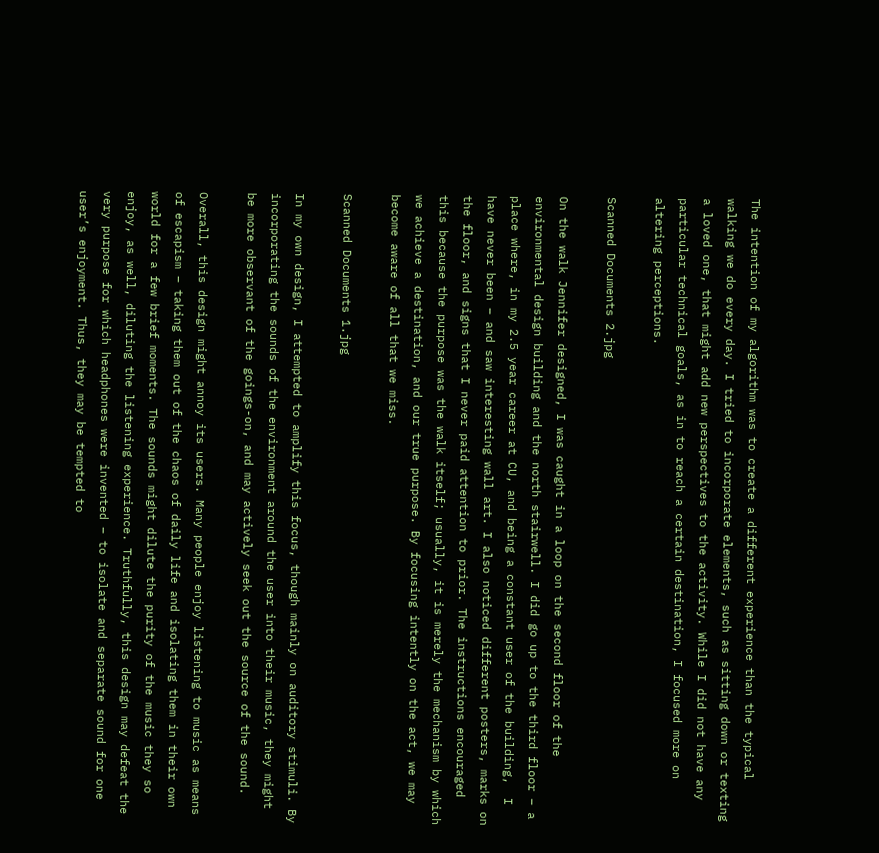The intention of my algorithm was to create a different experience than the typical walking we do every day. I tried to incorporate elements, such as sitting down or texting a loved one, that might add new perspectives to the activity. While I did not have any particular technical goals, as in to reach a certain destination, I focused more on altering perceptions.

Scanned Documents 2.jpg

On the walk Jennifer designed, I was caught in a loop on the second floor of the environmental design building and the north stairwell. I did go up to the third floor – a place where, in my 2.5 year career at CU, and being a constant user of the building,  I have never been – and saw interesting wall art. I also noticed different posters, marks on the floor, and signs that I never paid attention to prior. The instructions encouraged this because the purpose was the walk itself; usually, it is merely the mechanism by which we achieve a destination, and our true purpose. By focusing intently on the act, we may become aware of all that we miss.

Scanned Documents 1.jpg

In my own design, I attempted to amplify this focus, though mainly on auditory stimuli. By incorporating the sounds of the environment around the user into their music, they might be more observant of the goings-on, and may actively seek out the source of the sound.

Overall, this design might annoy its users. Many people enjoy listening to music as means of escapism – taking them out of the chaos of daily life and isolating them in their own world for a few brief moments. The sounds might dilute the purity of the music they so enjoy, as well, diluting the listening experience. Truthfully, this design may defeat the very purpose for which headphones were invented – to isolate and separate sound for one user’s enjoyment. Thus, they may be tempted to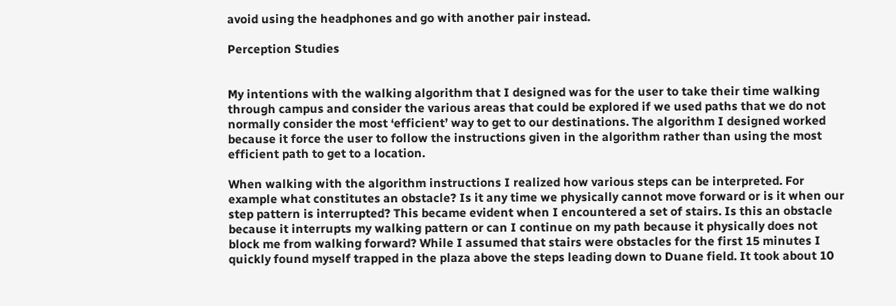avoid using the headphones and go with another pair instead.

Perception Studies


My intentions with the walking algorithm that I designed was for the user to take their time walking through campus and consider the various areas that could be explored if we used paths that we do not normally consider the most ‘efficient’ way to get to our destinations. The algorithm I designed worked because it force the user to follow the instructions given in the algorithm rather than using the most efficient path to get to a location.

When walking with the algorithm instructions I realized how various steps can be interpreted. For example what constitutes an obstacle? Is it any time we physically cannot move forward or is it when our step pattern is interrupted? This became evident when I encountered a set of stairs. Is this an obstacle because it interrupts my walking pattern or can I continue on my path because it physically does not block me from walking forward? While I assumed that stairs were obstacles for the first 15 minutes I quickly found myself trapped in the plaza above the steps leading down to Duane field. It took about 10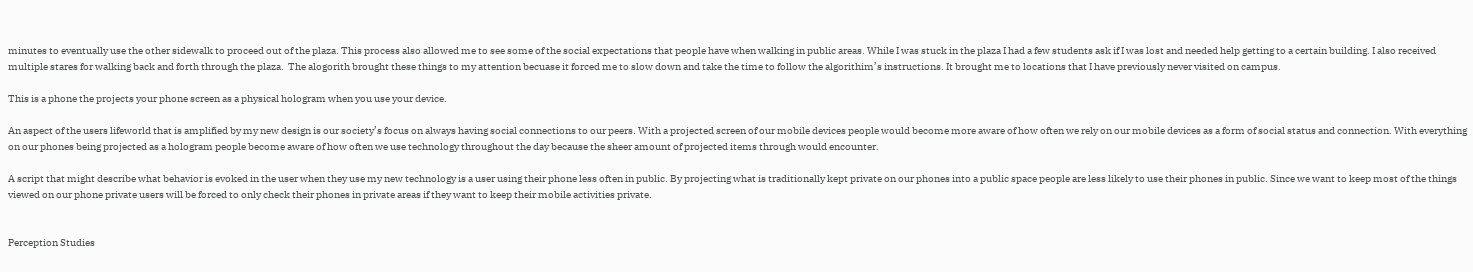minutes to eventually use the other sidewalk to proceed out of the plaza. This process also allowed me to see some of the social expectations that people have when walking in public areas. While I was stuck in the plaza I had a few students ask if I was lost and needed help getting to a certain building. I also received multiple stares for walking back and forth through the plaza.  The alogorith brought these things to my attention becuase it forced me to slow down and take the time to follow the algorithim’s instructions. It brought me to locations that I have previously never visited on campus.

This is a phone the projects your phone screen as a physical hologram when you use your device.

An aspect of the users lifeworld that is amplified by my new design is our society’s focus on always having social connections to our peers. With a projected screen of our mobile devices people would become more aware of how often we rely on our mobile devices as a form of social status and connection. With everything on our phones being projected as a hologram people become aware of how often we use technology throughout the day because the sheer amount of projected items through would encounter.

A script that might describe what behavior is evoked in the user when they use my new technology is a user using their phone less often in public. By projecting what is traditionally kept private on our phones into a public space people are less likely to use their phones in public. Since we want to keep most of the things viewed on our phone private users will be forced to only check their phones in private areas if they want to keep their mobile activities private.


Perception Studies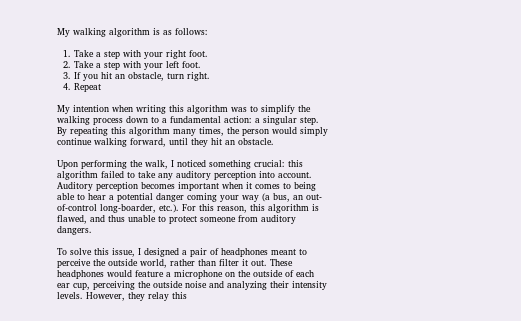My walking algorithm is as follows:

  1. Take a step with your right foot.
  2. Take a step with your left foot.
  3. If you hit an obstacle, turn right.
  4. Repeat

My intention when writing this algorithm was to simplify the walking process down to a fundamental action: a singular step. By repeating this algorithm many times, the person would simply continue walking forward, until they hit an obstacle.

Upon performing the walk, I noticed something crucial: this algorithm failed to take any auditory perception into account. Auditory perception becomes important when it comes to being able to hear a potential danger coming your way (a bus, an out-of-control long-boarder, etc.). For this reason, this algorithm is flawed, and thus unable to protect someone from auditory dangers.

To solve this issue, I designed a pair of headphones meant to perceive the outside world, rather than filter it out. These headphones would feature a microphone on the outside of each ear cup, perceiving the outside noise and analyzing their intensity levels. However, they relay this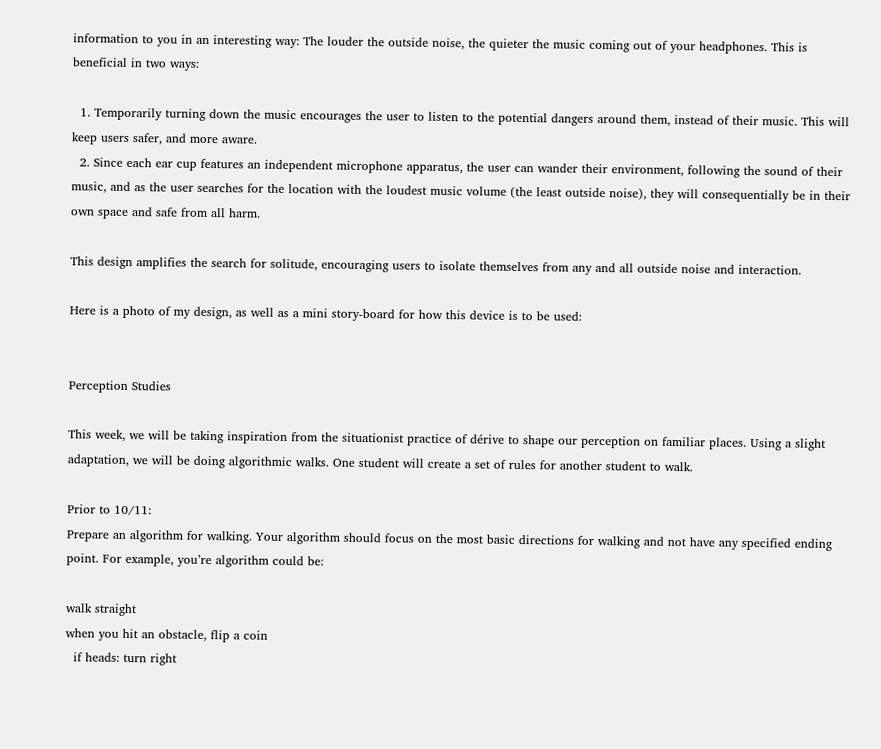information to you in an interesting way: The louder the outside noise, the quieter the music coming out of your headphones. This is beneficial in two ways:

  1. Temporarily turning down the music encourages the user to listen to the potential dangers around them, instead of their music. This will keep users safer, and more aware.
  2. Since each ear cup features an independent microphone apparatus, the user can wander their environment, following the sound of their music, and as the user searches for the location with the loudest music volume (the least outside noise), they will consequentially be in their own space and safe from all harm.

This design amplifies the search for solitude, encouraging users to isolate themselves from any and all outside noise and interaction.

Here is a photo of my design, as well as a mini story-board for how this device is to be used:


Perception Studies

This week, we will be taking inspiration from the situationist practice of dérive to shape our perception on familiar places. Using a slight adaptation, we will be doing algorithmic walks. One student will create a set of rules for another student to walk.

Prior to 10/11:
Prepare an algorithm for walking. Your algorithm should focus on the most basic directions for walking and not have any specified ending point. For example, you’re algorithm could be:

walk straight
when you hit an obstacle, flip a coin
  if heads: turn right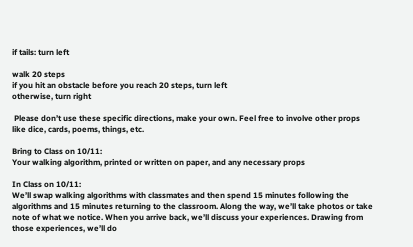if tails: turn left

walk 20 steps
if you hit an obstacle before you reach 20 steps, turn left
otherwise, turn right

 Please don’t use these specific directions, make your own. Feel free to involve other props like dice, cards, poems, things, etc.

Bring to Class on 10/11:
Your walking algorithm, printed or written on paper, and any necessary props

In Class on 10/11:
We’ll swap walking algorithms with classmates and then spend 15 minutes following the algorithms and 15 minutes returning to the classroom. Along the way, we’ll take photos or take note of what we notice. When you arrive back, we’ll discuss your experiences. Drawing from those experiences, we’ll do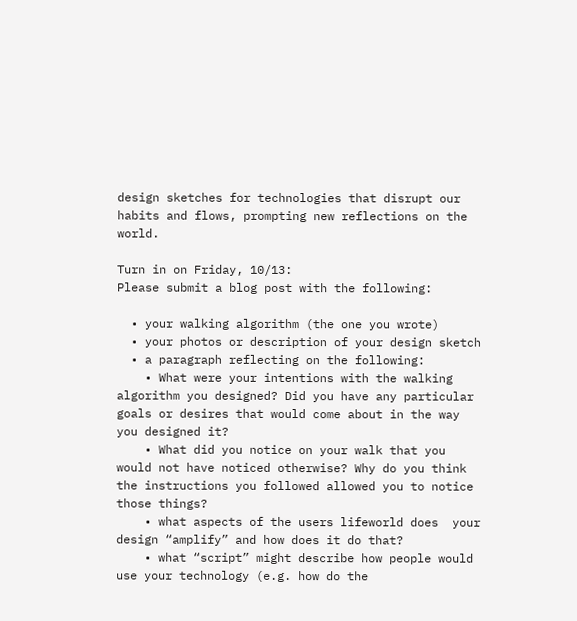design sketches for technologies that disrupt our habits and flows, prompting new reflections on the world.

Turn in on Friday, 10/13:
Please submit a blog post with the following:

  • your walking algorithm (the one you wrote)
  • your photos or description of your design sketch
  • a paragraph reflecting on the following:
    • What were your intentions with the walking algorithm you designed? Did you have any particular goals or desires that would come about in the way you designed it?
    • What did you notice on your walk that you would not have noticed otherwise? Why do you think the instructions you followed allowed you to notice those things?
    • what aspects of the users lifeworld does  your design “amplify” and how does it do that?
    • what “script” might describe how people would use your technology (e.g. how do the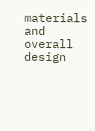materials and overall design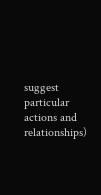suggest particular actions and relationships)